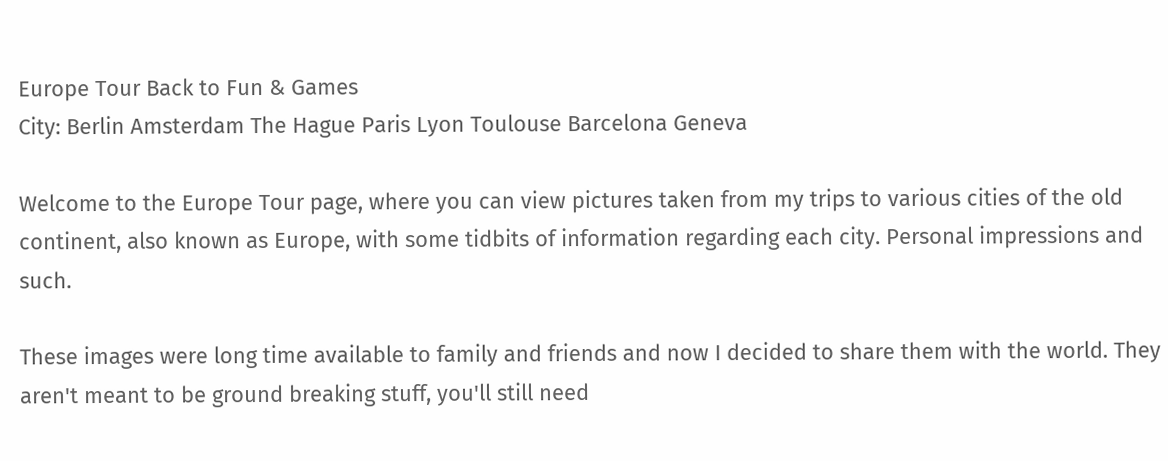Europe Tour Back to Fun & Games
City: Berlin Amsterdam The Hague Paris Lyon Toulouse Barcelona Geneva

Welcome to the Europe Tour page, where you can view pictures taken from my trips to various cities of the old continent, also known as Europe, with some tidbits of information regarding each city. Personal impressions and such.

These images were long time available to family and friends and now I decided to share them with the world. They aren't meant to be ground breaking stuff, you'll still need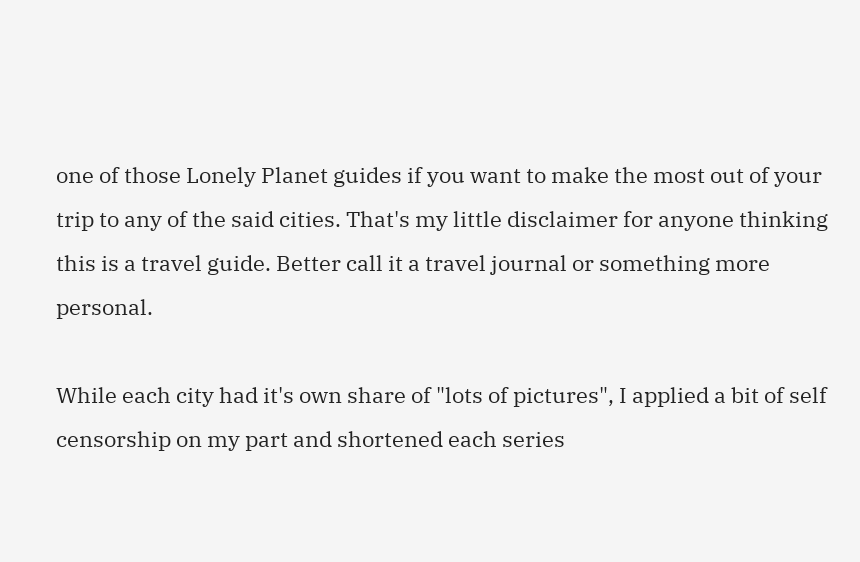one of those Lonely Planet guides if you want to make the most out of your trip to any of the said cities. That's my little disclaimer for anyone thinking this is a travel guide. Better call it a travel journal or something more personal.

While each city had it's own share of "lots of pictures", I applied a bit of self censorship on my part and shortened each series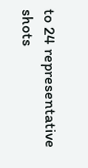to 24 representative shots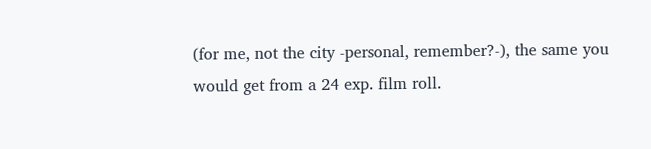(for me, not the city -personal, remember?-), the same you would get from a 24 exp. film roll.